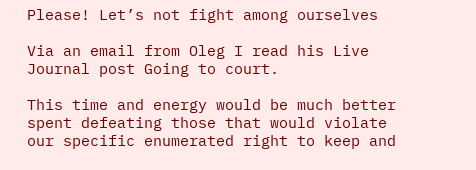Please! Let’s not fight among ourselves

Via an email from Oleg I read his Live Journal post Going to court.

This time and energy would be much better spent defeating those that would violate our specific enumerated right to keep and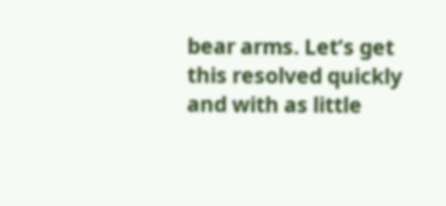bear arms. Let’s get this resolved quickly and with as little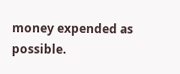money expended as possible.